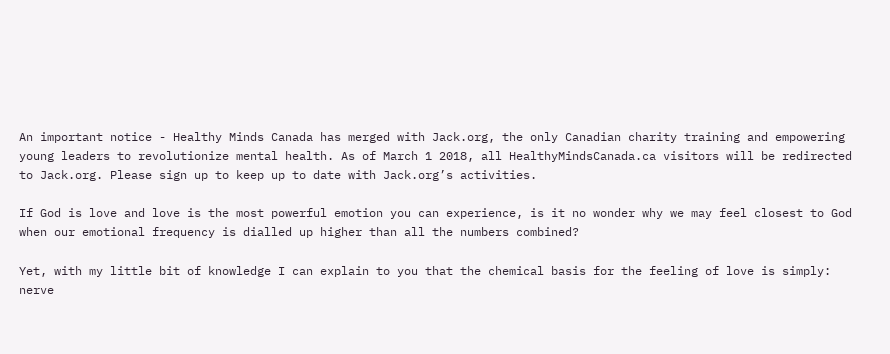An important notice - Healthy Minds Canada has merged with Jack.org, the only Canadian charity training and empowering young leaders to revolutionize mental health. As of March 1 2018, all HealthyMindsCanada.ca visitors will be redirected to Jack.org. Please sign up to keep up to date with Jack.org’s activities.

If God is love and love is the most powerful emotion you can experience, is it no wonder why we may feel closest to God when our emotional frequency is dialled up higher than all the numbers combined?

Yet, with my little bit of knowledge I can explain to you that the chemical basis for the feeling of love is simply: nerve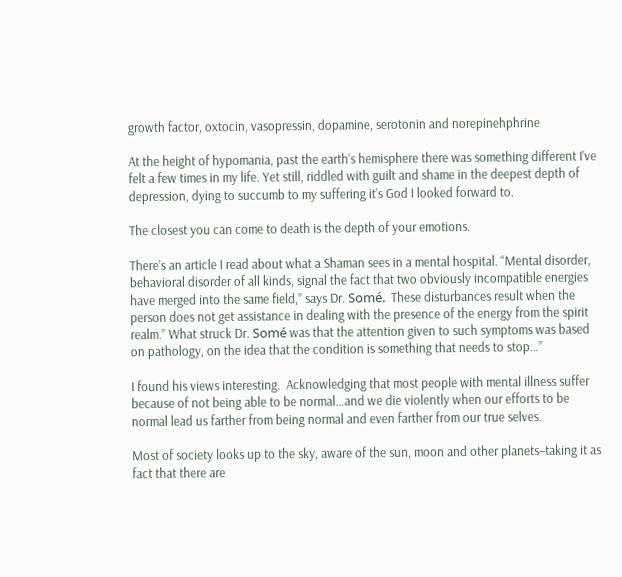growth factor, oxtocin, vasopressin, dopamine, serotonin and norepinehphrine

At the height of hypomania, past the earth’s hemisphere there was something different I’ve felt a few times in my life. Yet still, riddled with guilt and shame in the deepest depth of depression, dying to succumb to my suffering it’s God I looked forward to.

The closest you can come to death is the depth of your emotions.

There’s an article I read about what a Shaman sees in a mental hospital. “Mental disorder, behavioral disorder of all kinds, signal the fact that two obviously incompatible energies have merged into the same field,” says Dr. Somé.  These disturbances result when the person does not get assistance in dealing with the presence of the energy from the spirit realm.” What struck Dr. Somé was that the attention given to such symptoms was based on pathology, on the idea that the condition is something that needs to stop…”

I found his views interesting.  Acknowledging that most people with mental illness suffer because of not being able to be normal…and we die violently when our efforts to be normal lead us farther from being normal and even farther from our true selves.

Most of society looks up to the sky, aware of the sun, moon and other planets–taking it as fact that there are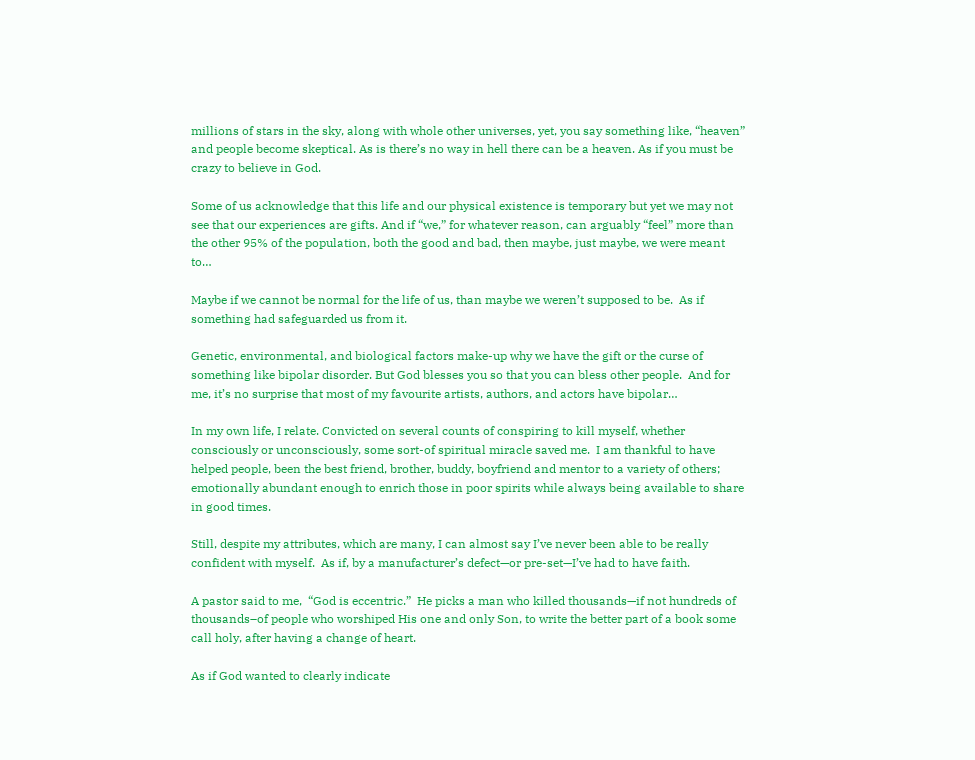millions of stars in the sky, along with whole other universes, yet, you say something like, “heaven” and people become skeptical. As is there’s no way in hell there can be a heaven. As if you must be crazy to believe in God.

Some of us acknowledge that this life and our physical existence is temporary but yet we may not see that our experiences are gifts. And if “we,” for whatever reason, can arguably “feel” more than the other 95% of the population, both the good and bad, then maybe, just maybe, we were meant to…

Maybe if we cannot be normal for the life of us, than maybe we weren’t supposed to be.  As if something had safeguarded us from it.

Genetic, environmental, and biological factors make-up why we have the gift or the curse of something like bipolar disorder. But God blesses you so that you can bless other people.  And for me, it’s no surprise that most of my favourite artists, authors, and actors have bipolar…

In my own life, I relate. Convicted on several counts of conspiring to kill myself, whether consciously or unconsciously, some sort-of spiritual miracle saved me.  I am thankful to have helped people, been the best friend, brother, buddy, boyfriend and mentor to a variety of others; emotionally abundant enough to enrich those in poor spirits while always being available to share in good times.

Still, despite my attributes, which are many, I can almost say I’ve never been able to be really confident with myself.  As if, by a manufacturer’s defect—or pre-set—I’ve had to have faith.

A pastor said to me,  “God is eccentric.”  He picks a man who killed thousands—if not hundreds of thousands–of people who worshiped His one and only Son, to write the better part of a book some call holy, after having a change of heart.

As if God wanted to clearly indicate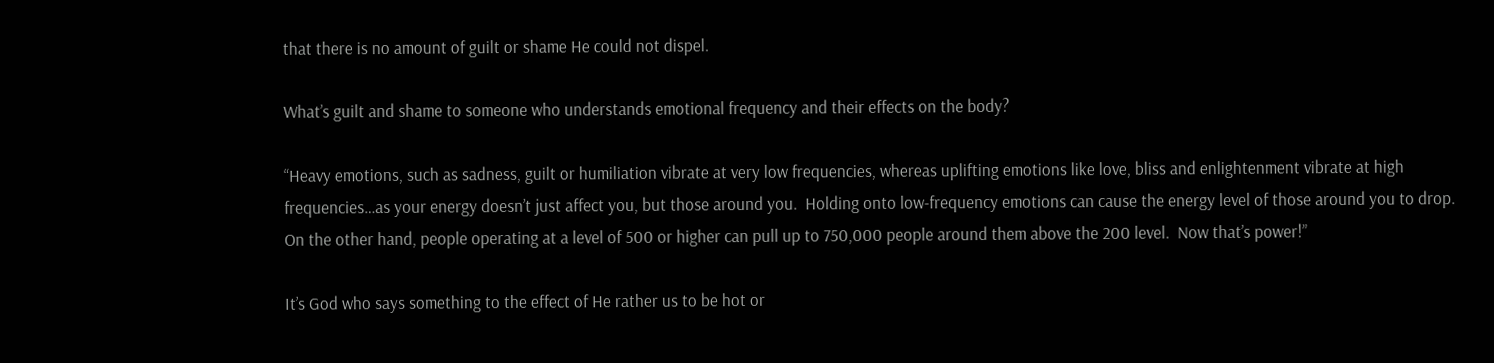that there is no amount of guilt or shame He could not dispel.

What’s guilt and shame to someone who understands emotional frequency and their effects on the body?

“Heavy emotions, such as sadness, guilt or humiliation vibrate at very low frequencies, whereas uplifting emotions like love, bliss and enlightenment vibrate at high frequencies…as your energy doesn’t just affect you, but those around you.  Holding onto low-frequency emotions can cause the energy level of those around you to drop.  On the other hand, people operating at a level of 500 or higher can pull up to 750,000 people around them above the 200 level.  Now that’s power!”

It’s God who says something to the effect of He rather us to be hot or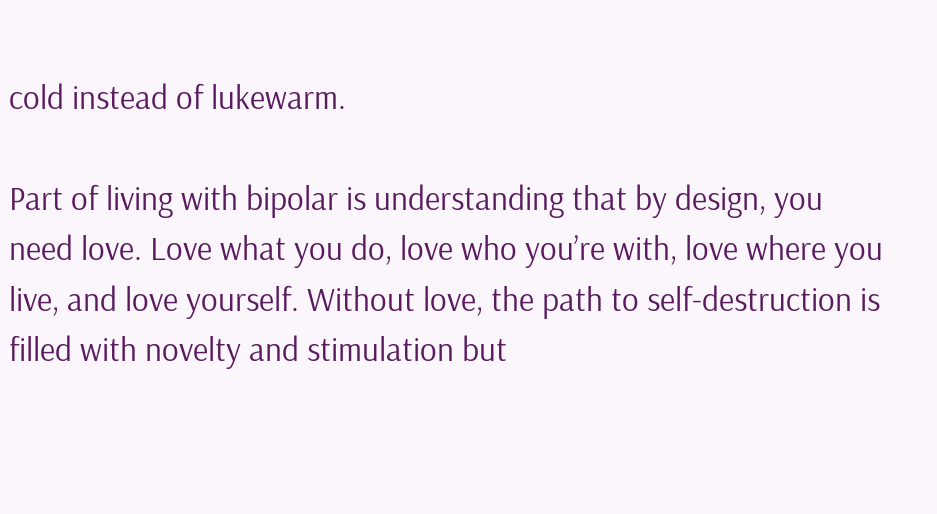cold instead of lukewarm.

Part of living with bipolar is understanding that by design, you need love. Love what you do, love who you’re with, love where you live, and love yourself. Without love, the path to self-destruction is filled with novelty and stimulation but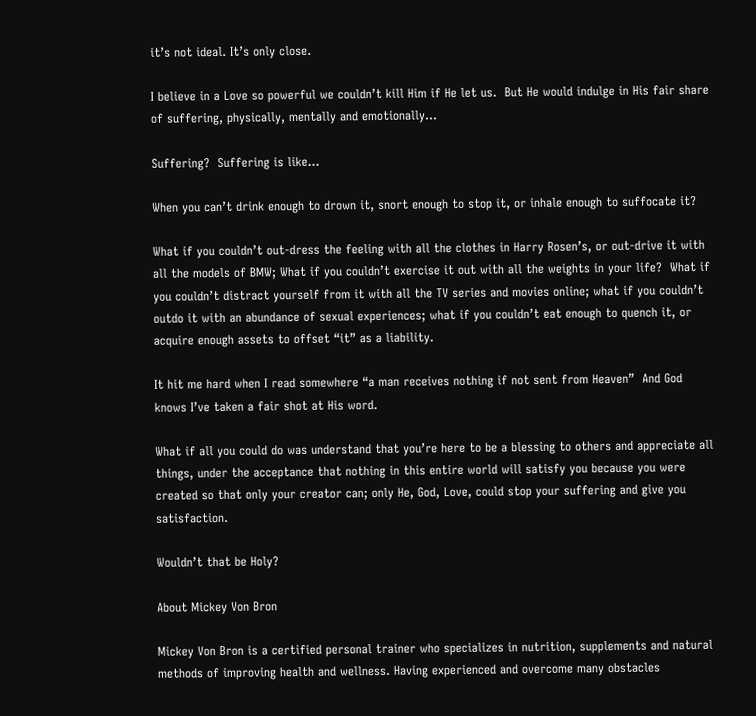it’s not ideal. It’s only close.

I believe in a Love so powerful we couldn’t kill Him if He let us.  But He would indulge in His fair share of suffering, physically, mentally and emotionally…

Suffering?  Suffering is like…

When you can’t drink enough to drown it, snort enough to stop it, or inhale enough to suffocate it?

What if you couldn’t out-dress the feeling with all the clothes in Harry Rosen’s, or out-drive it with all the models of BMW; What if you couldn’t exercise it out with all the weights in your life?  What if you couldn’t distract yourself from it with all the TV series and movies online; what if you couldn’t outdo it with an abundance of sexual experiences; what if you couldn’t eat enough to quench it, or acquire enough assets to offset “it” as a liability.

It hit me hard when I read somewhere “a man receives nothing if not sent from Heaven”  And God knows I’ve taken a fair shot at His word.

What if all you could do was understand that you’re here to be a blessing to others and appreciate all things, under the acceptance that nothing in this entire world will satisfy you because you were created so that only your creator can; only He, God, Love, could stop your suffering and give you satisfaction.

Wouldn’t that be Holy?

About Mickey Von Bron

Mickey Von Bron is a certified personal trainer who specializes in nutrition, supplements and natural methods of improving health and wellness. Having experienced and overcome many obstacles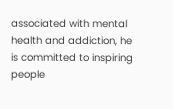associated with mental health and addiction, he is committed to inspiring people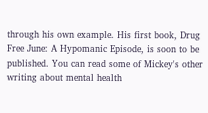through his own example. His first book, Drug Free June: A Hypomanic Episode, is soon to be published. You can read some of Mickey's other writing about mental health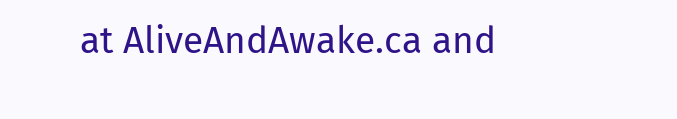at AliveAndAwake.ca and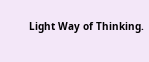Light Way of Thinking.